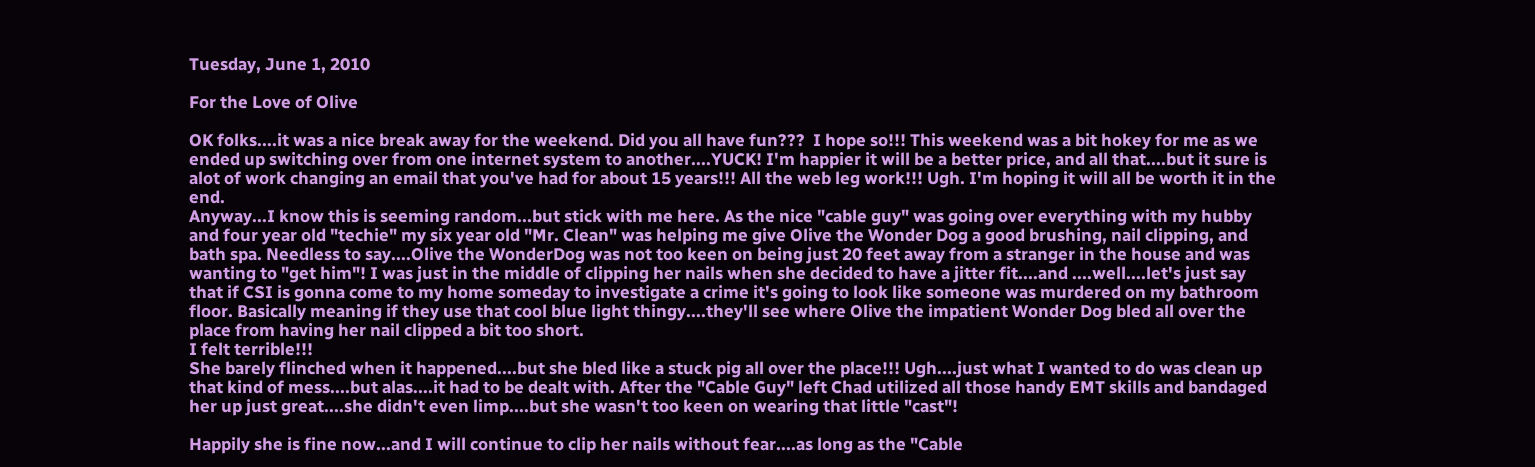Tuesday, June 1, 2010

For the Love of Olive

OK folks....it was a nice break away for the weekend. Did you all have fun???  I hope so!!! This weekend was a bit hokey for me as we ended up switching over from one internet system to another....YUCK! I'm happier it will be a better price, and all that....but it sure is alot of work changing an email that you've had for about 15 years!!! All the web leg work!!! Ugh. I'm hoping it will all be worth it in the end.
Anyway...I know this is seeming random...but stick with me here. As the nice "cable guy" was going over everything with my hubby and four year old "techie" my six year old "Mr. Clean" was helping me give Olive the Wonder Dog a good brushing, nail clipping, and bath spa. Needless to say....Olive the WonderDog was not too keen on being just 20 feet away from a stranger in the house and was wanting to "get him"! I was just in the middle of clipping her nails when she decided to have a jitter fit....and ....well....let's just say that if CSI is gonna come to my home someday to investigate a crime it's going to look like someone was murdered on my bathroom floor. Basically meaning if they use that cool blue light thingy....they'll see where Olive the impatient Wonder Dog bled all over the place from having her nail clipped a bit too short.
I felt terrible!!!
She barely flinched when it happened....but she bled like a stuck pig all over the place!!! Ugh....just what I wanted to do was clean up that kind of mess....but alas....it had to be dealt with. After the "Cable Guy" left Chad utilized all those handy EMT skills and bandaged her up just great....she didn't even limp....but she wasn't too keen on wearing that little "cast"!

Happily she is fine now...and I will continue to clip her nails without fear....as long as the "Cable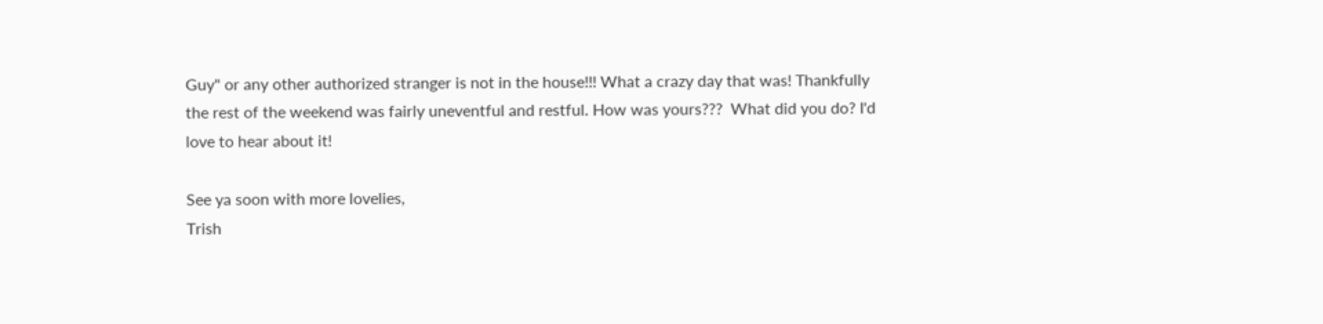Guy" or any other authorized stranger is not in the house!!! What a crazy day that was! Thankfully the rest of the weekend was fairly uneventful and restful. How was yours???  What did you do? I'd love to hear about it!

See ya soon with more lovelies,
Trish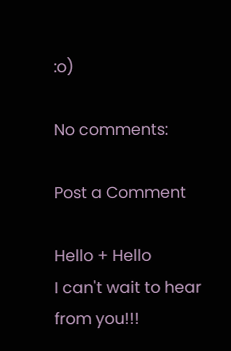:o)

No comments:

Post a Comment

Hello + Hello
I can't wait to hear from you!!!